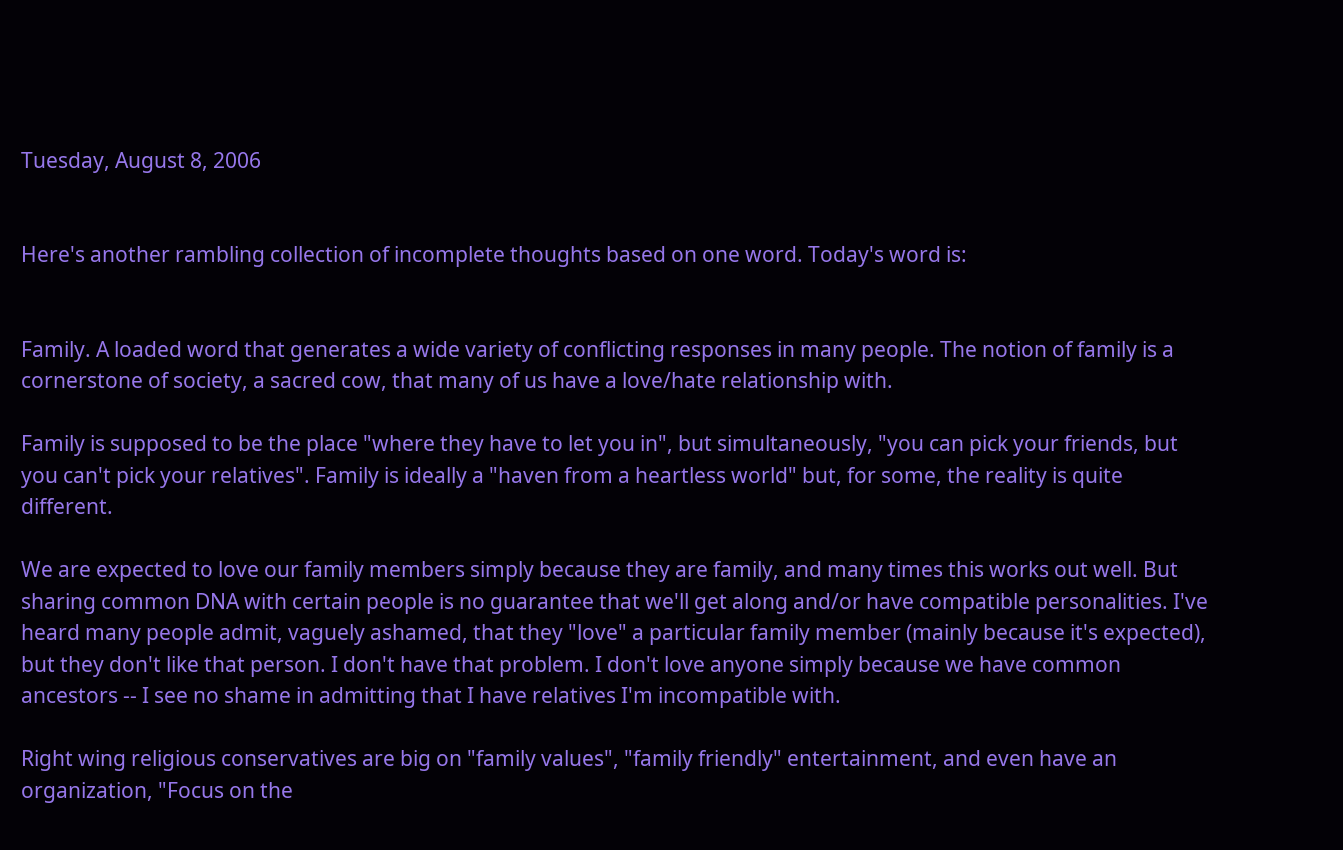Tuesday, August 8, 2006


Here's another rambling collection of incomplete thoughts based on one word. Today's word is:


Family. A loaded word that generates a wide variety of conflicting responses in many people. The notion of family is a cornerstone of society, a sacred cow, that many of us have a love/hate relationship with.

Family is supposed to be the place "where they have to let you in", but simultaneously, "you can pick your friends, but you can't pick your relatives". Family is ideally a "haven from a heartless world" but, for some, the reality is quite different.

We are expected to love our family members simply because they are family, and many times this works out well. But sharing common DNA with certain people is no guarantee that we'll get along and/or have compatible personalities. I've heard many people admit, vaguely ashamed, that they "love" a particular family member (mainly because it's expected), but they don't like that person. I don't have that problem. I don't love anyone simply because we have common ancestors -- I see no shame in admitting that I have relatives I'm incompatible with.

Right wing religious conservatives are big on "family values", "family friendly" entertainment, and even have an organization, "Focus on the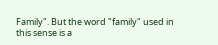Family". But the word "family" used in this sense is a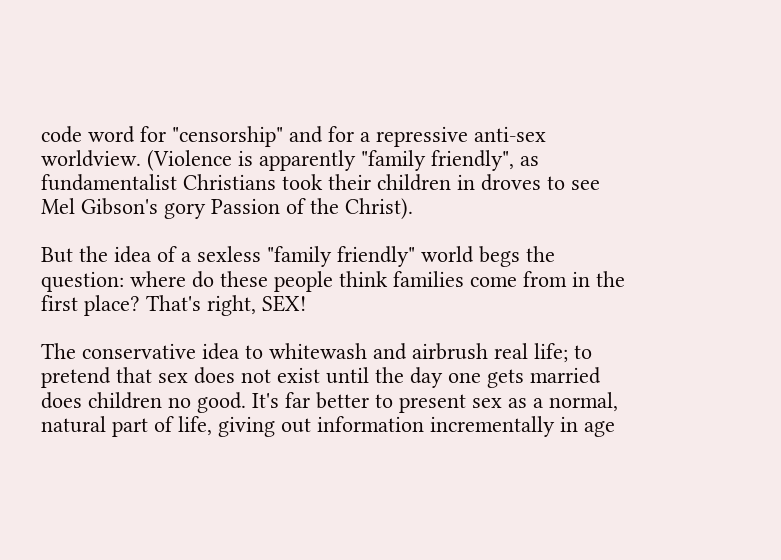code word for "censorship" and for a repressive anti-sex worldview. (Violence is apparently "family friendly", as fundamentalist Christians took their children in droves to see Mel Gibson's gory Passion of the Christ).

But the idea of a sexless "family friendly" world begs the question: where do these people think families come from in the first place? That's right, SEX!

The conservative idea to whitewash and airbrush real life; to pretend that sex does not exist until the day one gets married does children no good. It's far better to present sex as a normal, natural part of life, giving out information incrementally in age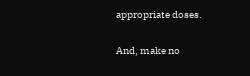appropriate doses.

And, make no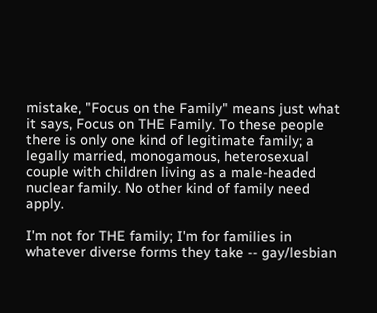mistake, "Focus on the Family" means just what it says, Focus on THE Family. To these people there is only one kind of legitimate family; a legally married, monogamous, heterosexual couple with children living as a male-headed nuclear family. No other kind of family need apply.

I'm not for THE family; I'm for families in whatever diverse forms they take -- gay/lesbian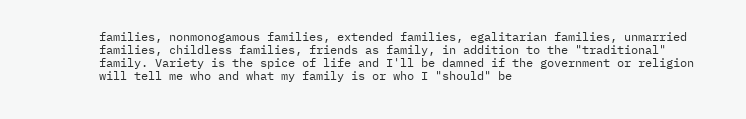families, nonmonogamous families, extended families, egalitarian families, unmarried families, childless families, friends as family, in addition to the "traditional" family. Variety is the spice of life and I'll be damned if the government or religion will tell me who and what my family is or who I "should" be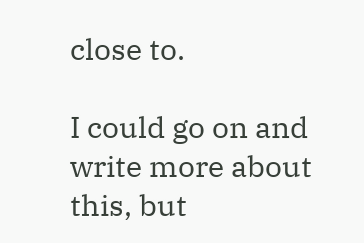close to.

I could go on and write more about this, but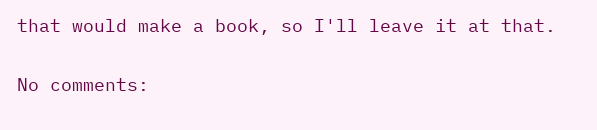that would make a book, so I'll leave it at that.


No comments: